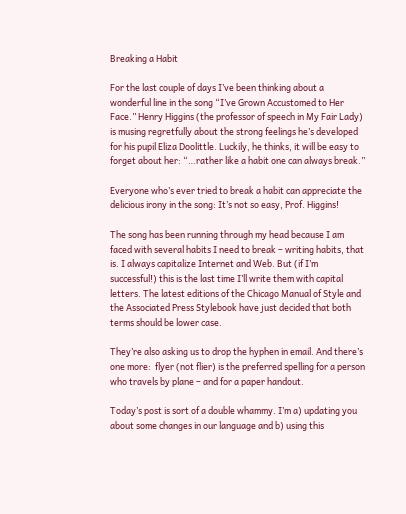Breaking a Habit

For the last couple of days I’ve been thinking about a wonderful line in the song “I’ve Grown Accustomed to Her Face.” Henry Higgins (the professor of speech in My Fair Lady) is musing regretfully about the strong feelings he’s developed for his pupil Eliza Doolittle. Luckily, he thinks, it will be easy to forget about her: “…rather like a habit one can always break.”

Everyone who’s ever tried to break a habit can appreciate the delicious irony in the song: It’s not so easy, Prof. Higgins!

The song has been running through my head because I am faced with several habits I need to break – writing habits, that is. I always capitalize Internet and Web. But (if I’m successful!) this is the last time I’ll write them with capital letters. The latest editions of the Chicago Manual of Style and the Associated Press Stylebook have just decided that both terms should be lower case.

They’re also asking us to drop the hyphen in email. And there’s one more:  flyer (not flier) is the preferred spelling for a person who travels by plane – and for a paper handout.

Today’s post is sort of a double whammy. I’m a) updating you about some changes in our language and b) using this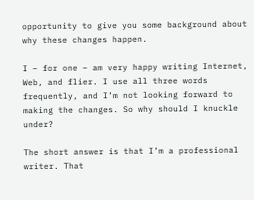opportunity to give you some background about why these changes happen.

I – for one – am very happy writing Internet, Web, and flier. I use all three words frequently, and I’m not looking forward to making the changes. So why should I knuckle under?

The short answer is that I’m a professional writer. That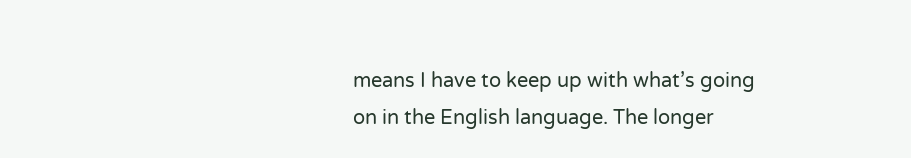means I have to keep up with what’s going on in the English language. The longer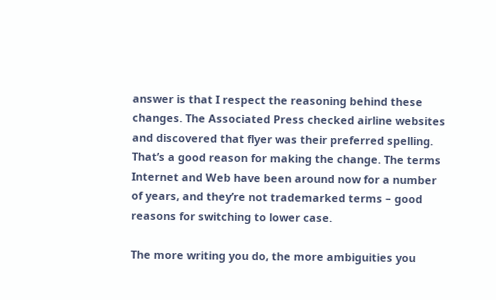answer is that I respect the reasoning behind these changes. The Associated Press checked airline websites and discovered that flyer was their preferred spelling. That’s a good reason for making the change. The terms Internet and Web have been around now for a number of years, and they’re not trademarked terms – good reasons for switching to lower case.

The more writing you do, the more ambiguities you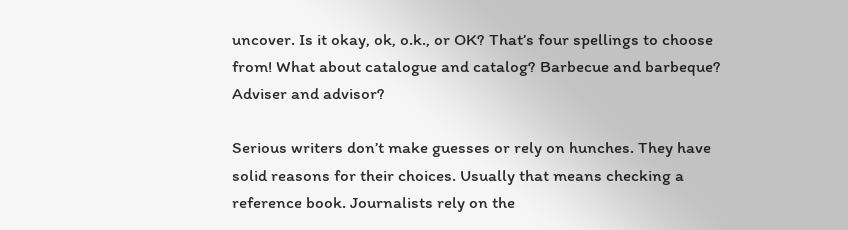uncover. Is it okay, ok, o.k., or OK? That’s four spellings to choose from! What about catalogue and catalog? Barbecue and barbeque? Adviser and advisor?

Serious writers don’t make guesses or rely on hunches. They have solid reasons for their choices. Usually that means checking a reference book. Journalists rely on the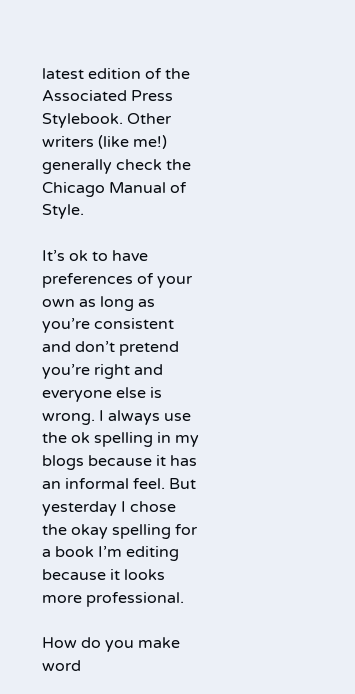latest edition of the Associated Press Stylebook. Other writers (like me!) generally check the Chicago Manual of Style.

It’s ok to have preferences of your own as long as you’re consistent and don’t pretend you’re right and everyone else is wrong. I always use the ok spelling in my blogs because it has an informal feel. But yesterday I chose the okay spelling for a book I’m editing because it looks more professional.

How do you make word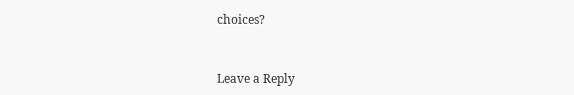choices?


Leave a Reply